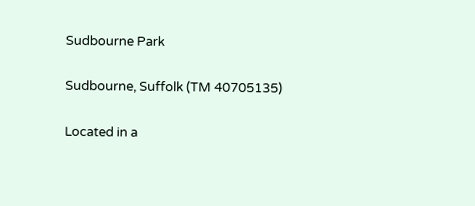Sudbourne Park

Sudbourne, Suffolk (TM 40705135)

Located in a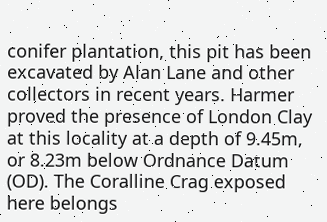conifer plantation, this pit has been excavated by Alan Lane and other collectors in recent years. Harmer proved the presence of London Clay at this locality at a depth of 9.45m, or 8.23m below Ordnance Datum (OD). The Coralline Crag exposed here belongs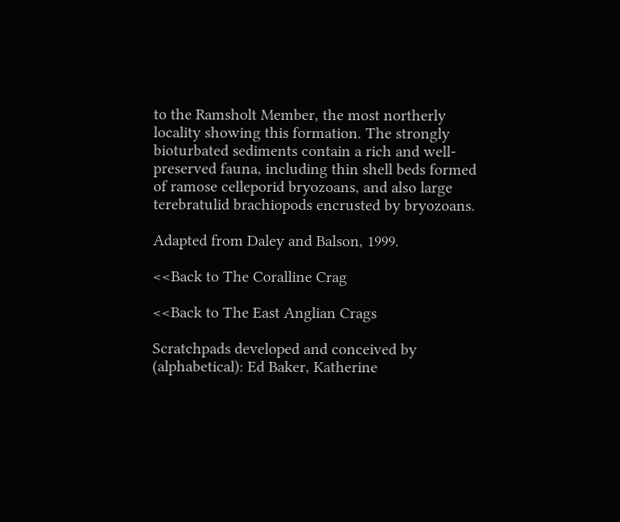to the Ramsholt Member, the most northerly locality showing this formation. The strongly bioturbated sediments contain a rich and well-preserved fauna, including thin shell beds formed of ramose celleporid bryozoans, and also large terebratulid brachiopods encrusted by bryozoans.

Adapted from Daley and Balson, 1999.

<<Back to The Coralline Crag

<<Back to The East Anglian Crags

Scratchpads developed and conceived by (alphabetical): Ed Baker, Katherine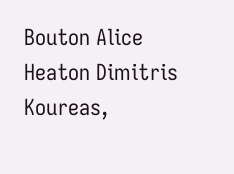Bouton Alice Heaton Dimitris Koureas,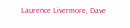Laurence Livermore, Dave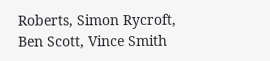Roberts, Simon Rycroft, Ben Scott, Vince Smith